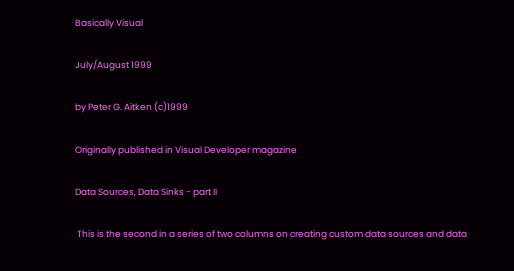Basically Visual

July/August 1999

by Peter G. Aitken (c)1999

Originally published in Visual Developer magazine

Data Sources, Data Sinks - part II

 This is the second in a series of two columns on creating custom data sources and data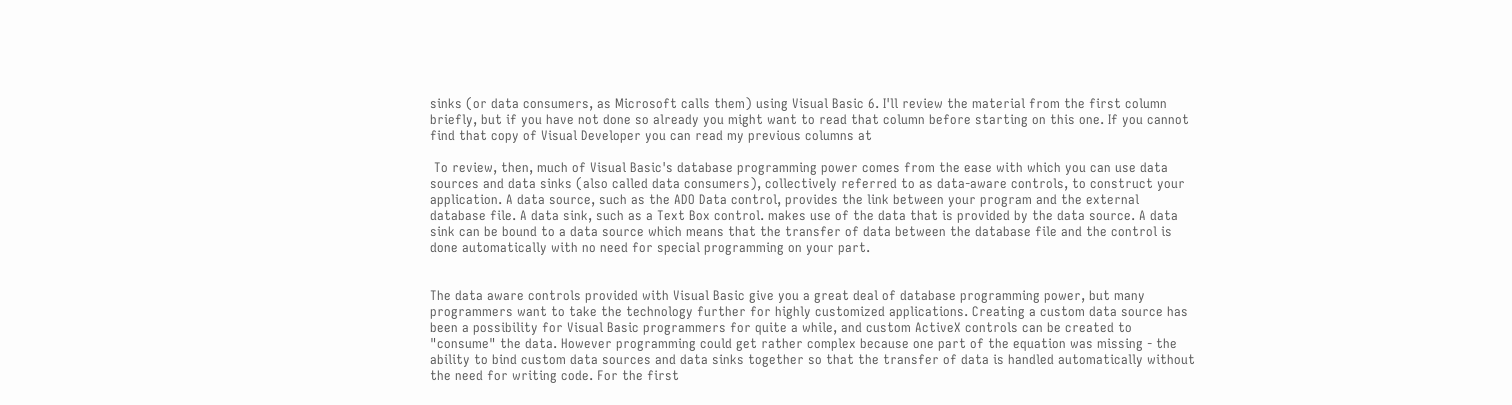sinks (or data consumers, as Microsoft calls them) using Visual Basic 6. I'll review the material from the first column briefly, but if you have not done so already you might want to read that column before starting on this one. If you cannot find that copy of Visual Developer you can read my previous columns at

 To review, then, much of Visual Basic's database programming power comes from the ease with which you can use data sources and data sinks (also called data consumers), collectively referred to as data-aware controls, to construct your application. A data source, such as the ADO Data control, provides the link between your program and the external database file. A data sink, such as a Text Box control. makes use of the data that is provided by the data source. A data sink can be bound to a data source which means that the transfer of data between the database file and the control is done automatically with no need for special programming on your part.


The data aware controls provided with Visual Basic give you a great deal of database programming power, but many programmers want to take the technology further for highly customized applications. Creating a custom data source has been a possibility for Visual Basic programmers for quite a while, and custom ActiveX controls can be created to "consume" the data. However programming could get rather complex because one part of the equation was missing - the ability to bind custom data sources and data sinks together so that the transfer of data is handled automatically without the need for writing code. For the first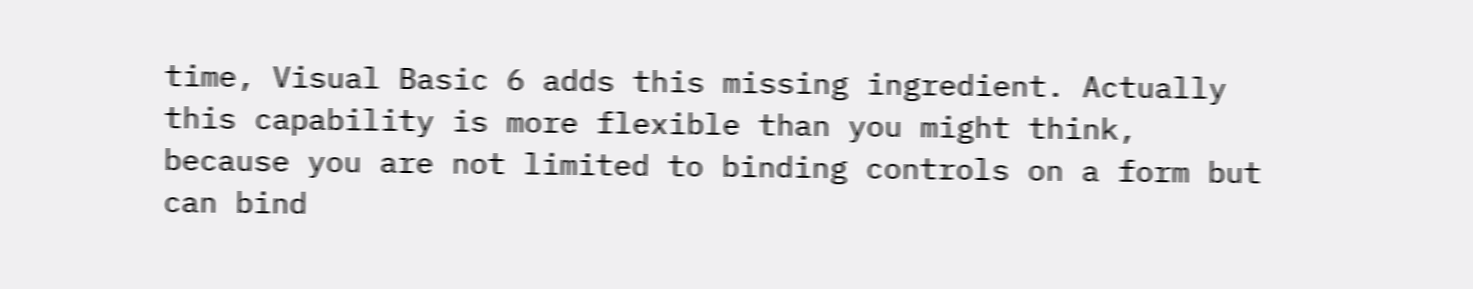time, Visual Basic 6 adds this missing ingredient. Actually this capability is more flexible than you might think, because you are not limited to binding controls on a form but can bind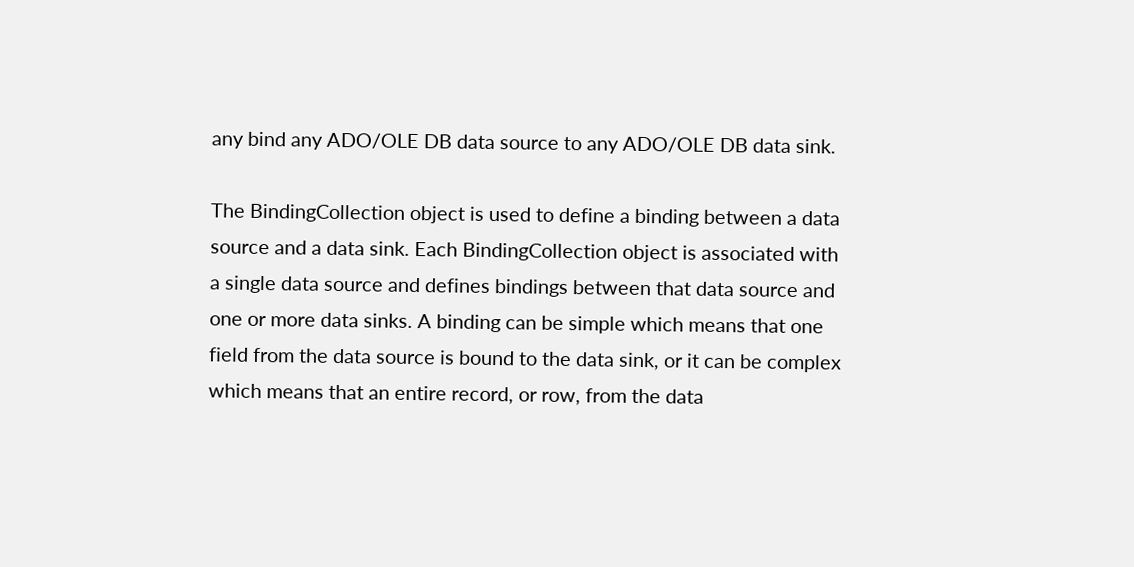any bind any ADO/OLE DB data source to any ADO/OLE DB data sink.

The BindingCollection object is used to define a binding between a data source and a data sink. Each BindingCollection object is associated with a single data source and defines bindings between that data source and one or more data sinks. A binding can be simple which means that one field from the data source is bound to the data sink, or it can be complex which means that an entire record, or row, from the data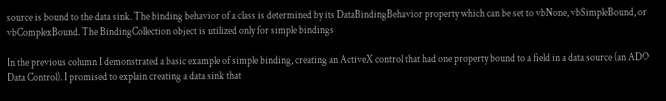source is bound to the data sink. The binding behavior of a class is determined by its DataBindingBehavior property which can be set to vbNone, vbSimpleBound, or vbComplexBound. The BindingCollection object is utilized only for simple bindings

In the previous column I demonstrated a basic example of simple binding, creating an ActiveX control that had one property bound to a field in a data source (an ADO Data Control). I promised to explain creating a data sink that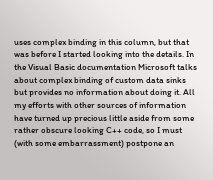uses complex binding in this column, but that was before I started looking into the details. In the Visual Basic documentation Microsoft talks about complex binding of custom data sinks but provides no information about doing it. All my efforts with other sources of information have turned up precious little aside from some rather obscure looking C++ code, so I must (with some embarrassment) postpone an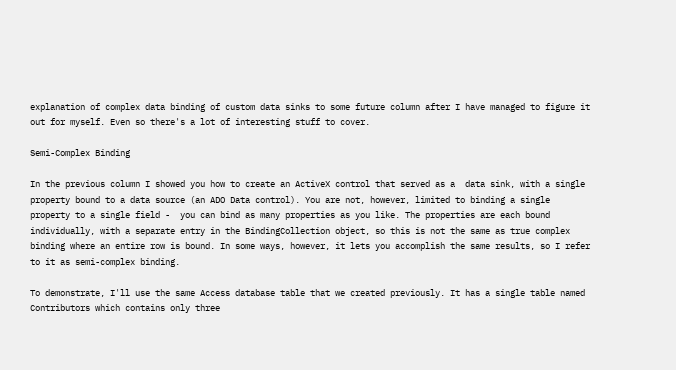explanation of complex data binding of custom data sinks to some future column after I have managed to figure it out for myself. Even so there's a lot of interesting stuff to cover.

Semi-Complex Binding

In the previous column I showed you how to create an ActiveX control that served as a  data sink, with a single property bound to a data source (an ADO Data control). You are not, however, limited to binding a single property to a single field -  you can bind as many properties as you like. The properties are each bound individually, with a separate entry in the BindingCollection object, so this is not the same as true complex binding where an entire row is bound. In some ways, however, it lets you accomplish the same results, so I refer to it as semi-complex binding.

To demonstrate, I'll use the same Access database table that we created previously. It has a single table named Contributors which contains only three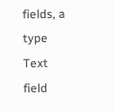fields, a type Text field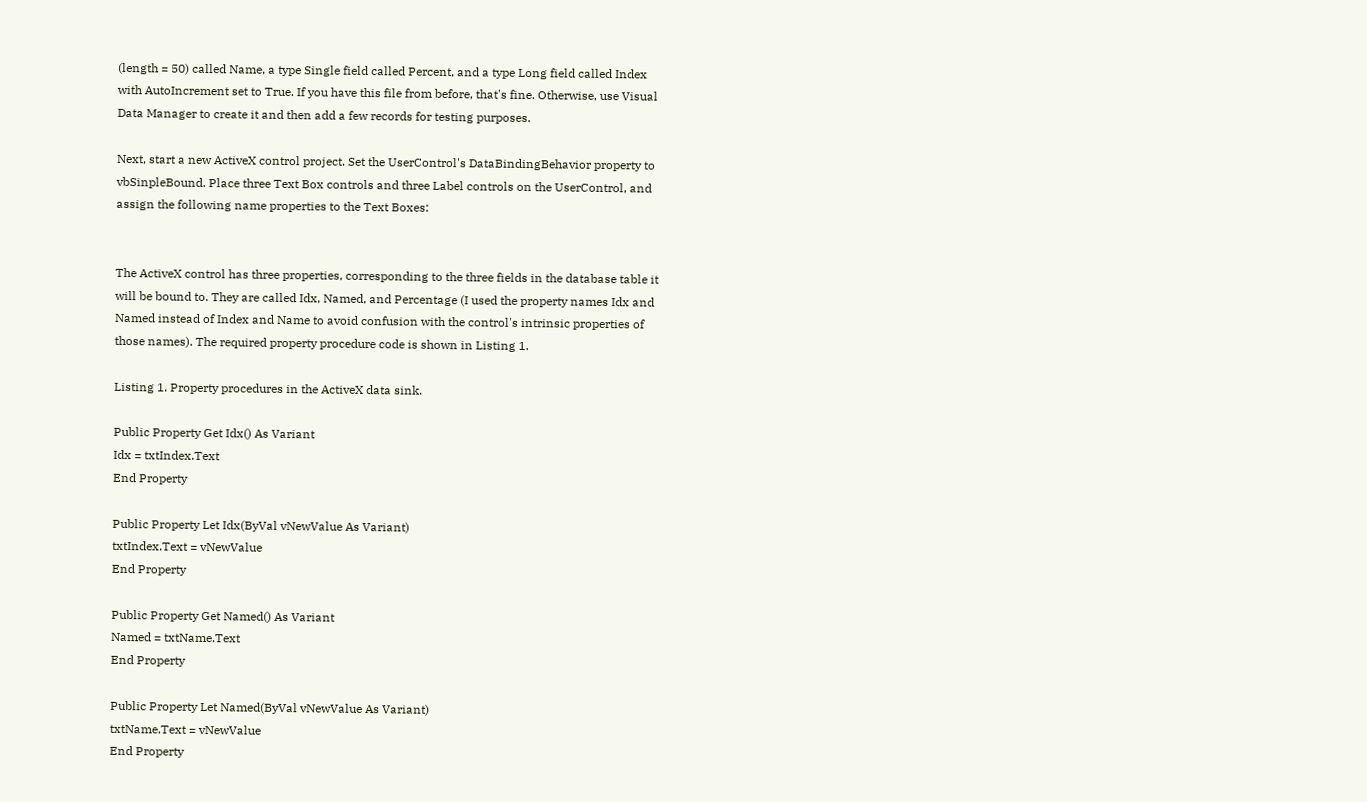(length = 50) called Name, a type Single field called Percent, and a type Long field called Index with AutoIncrement set to True. If you have this file from before, that's fine. Otherwise, use Visual Data Manager to create it and then add a few records for testing purposes.

Next, start a new ActiveX control project. Set the UserControl's DataBindingBehavior property to vbSinpleBound. Place three Text Box controls and three Label controls on the UserControl, and assign the following name properties to the Text Boxes:


The ActiveX control has three properties, corresponding to the three fields in the database table it will be bound to. They are called Idx, Named, and Percentage (I used the property names Idx and Named instead of Index and Name to avoid confusion with the control's intrinsic properties of those names). The required property procedure code is shown in Listing 1.

Listing 1. Property procedures in the ActiveX data sink.

Public Property Get Idx() As Variant
Idx = txtIndex.Text
End Property

Public Property Let Idx(ByVal vNewValue As Variant)
txtIndex.Text = vNewValue
End Property

Public Property Get Named() As Variant
Named = txtName.Text
End Property

Public Property Let Named(ByVal vNewValue As Variant)
txtName.Text = vNewValue
End Property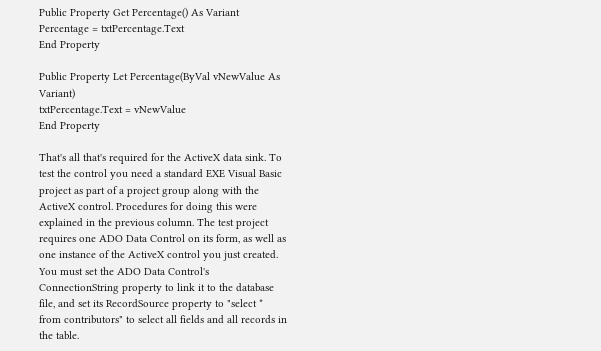Public Property Get Percentage() As Variant
Percentage = txtPercentage.Text
End Property

Public Property Let Percentage(ByVal vNewValue As Variant)
txtPercentage.Text = vNewValue
End Property

That's all that's required for the ActiveX data sink. To test the control you need a standard EXE Visual Basic project as part of a project group along with the ActiveX control. Procedures for doing this were explained in the previous column. The test project requires one ADO Data Control on its form, as well as one instance of the ActiveX control you just created. You must set the ADO Data Control's ConnectionString property to link it to the database file, and set its RecordSource property to "select * from contributors" to select all fields and all records in the table.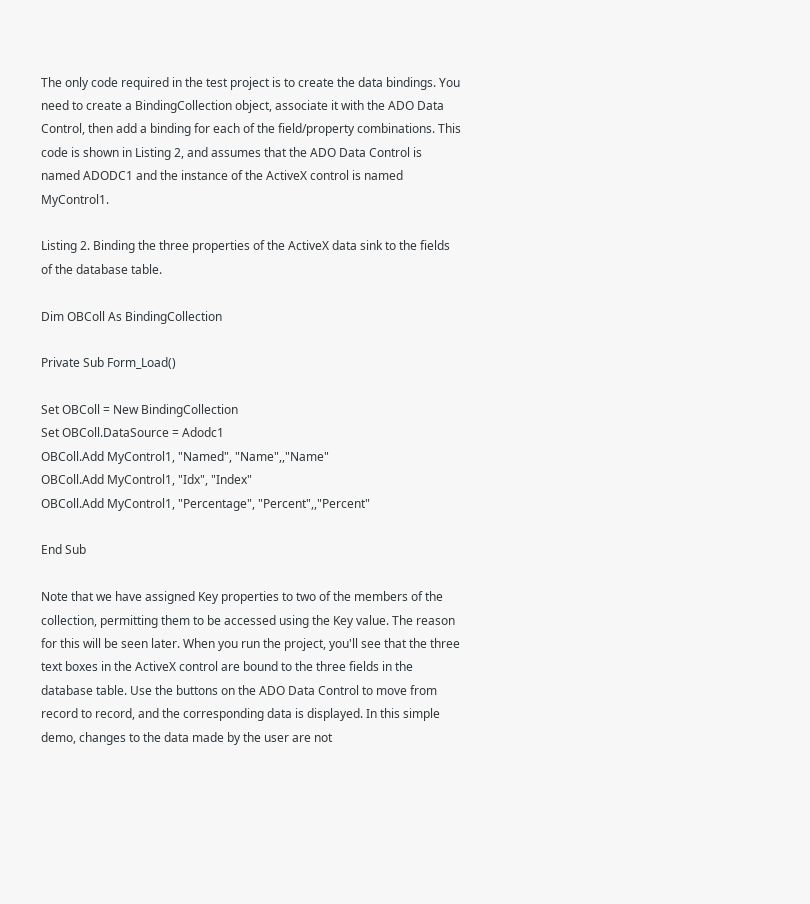The only code required in the test project is to create the data bindings. You need to create a BindingCollection object, associate it with the ADO Data Control, then add a binding for each of the field/property combinations. This code is shown in Listing 2, and assumes that the ADO Data Control is named ADODC1 and the instance of the ActiveX control is named MyControl1.

Listing 2. Binding the three properties of the ActiveX data sink to the fields of the database table.

Dim OBColl As BindingCollection

Private Sub Form_Load()

Set OBColl = New BindingCollection
Set OBColl.DataSource = Adodc1
OBColl.Add MyControl1, "Named", "Name",,"Name"
OBColl.Add MyControl1, "Idx", "Index"
OBColl.Add MyControl1, "Percentage", "Percent",,"Percent"

End Sub

Note that we have assigned Key properties to two of the members of the collection, permitting them to be accessed using the Key value. The reason for this will be seen later. When you run the project, you'll see that the three text boxes in the ActiveX control are bound to the three fields in the database table. Use the buttons on the ADO Data Control to move from record to record, and the corresponding data is displayed. In this simple demo, changes to the data made by the user are not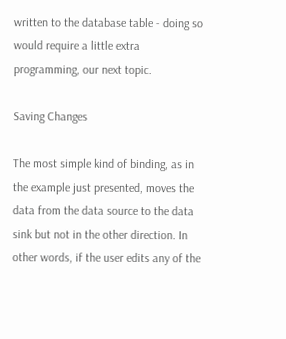written to the database table - doing so would require a little extra programming, our next topic.

Saving Changes

The most simple kind of binding, as in the example just presented, moves the data from the data source to the data sink but not in the other direction. In other words, if the user edits any of the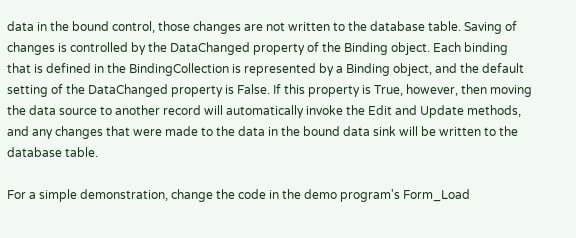data in the bound control, those changes are not written to the database table. Saving of changes is controlled by the DataChanged property of the Binding object. Each binding that is defined in the BindingCollection is represented by a Binding object, and the default setting of the DataChanged property is False. If this property is True, however, then moving the data source to another record will automatically invoke the Edit and Update methods, and any changes that were made to the data in the bound data sink will be written to the database table.

For a simple demonstration, change the code in the demo program's Form_Load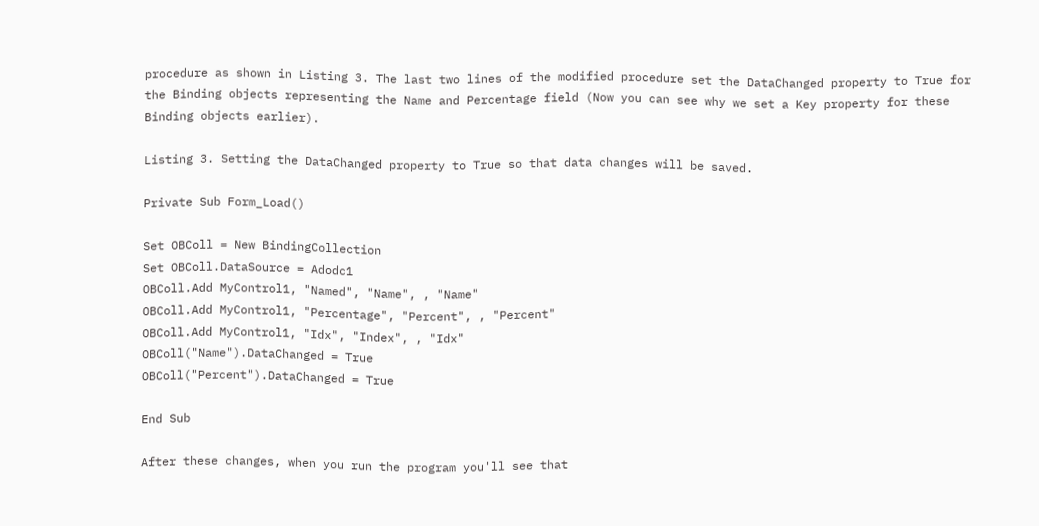procedure as shown in Listing 3. The last two lines of the modified procedure set the DataChanged property to True for the Binding objects representing the Name and Percentage field (Now you can see why we set a Key property for these Binding objects earlier).

Listing 3. Setting the DataChanged property to True so that data changes will be saved.

Private Sub Form_Load()

Set OBColl = New BindingCollection
Set OBColl.DataSource = Adodc1
OBColl.Add MyControl1, "Named", "Name", , "Name"
OBColl.Add MyControl1, "Percentage", "Percent", , "Percent"
OBColl.Add MyControl1, "Idx", "Index", , "Idx"
OBColl("Name").DataChanged = True
OBColl("Percent").DataChanged = True

End Sub

After these changes, when you run the program you'll see that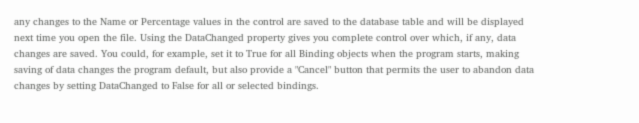any changes to the Name or Percentage values in the control are saved to the database table and will be displayed next time you open the file. Using the DataChanged property gives you complete control over which, if any, data changes are saved. You could, for example, set it to True for all Binding objects when the program starts, making saving of data changes the program default, but also provide a "Cancel" button that permits the user to abandon data changes by setting DataChanged to False for all or selected bindings.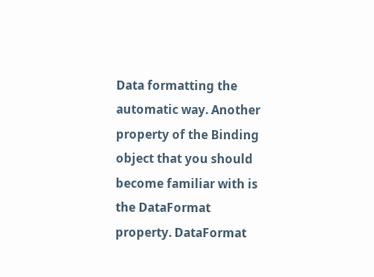Data formatting the automatic way. Another property of the Binding object that you should become familiar with is the DataFormat property. DataFormat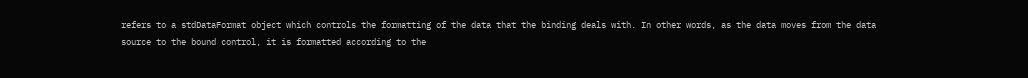refers to a stdDataFormat object which controls the formatting of the data that the binding deals with. In other words, as the data moves from the data source to the bound control, it is formatted according to the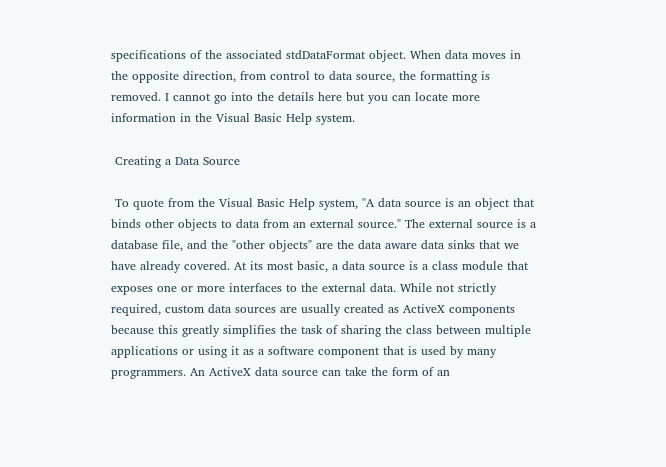specifications of the associated stdDataFormat object. When data moves in the opposite direction, from control to data source, the formatting is removed. I cannot go into the details here but you can locate more information in the Visual Basic Help system.

 Creating a Data Source

 To quote from the Visual Basic Help system, "A data source is an object that binds other objects to data from an external source." The external source is a database file, and the "other objects" are the data aware data sinks that we have already covered. At its most basic, a data source is a class module that exposes one or more interfaces to the external data. While not strictly required, custom data sources are usually created as ActiveX components because this greatly simplifies the task of sharing the class between multiple applications or using it as a software component that is used by many programmers. An ActiveX data source can take the form of an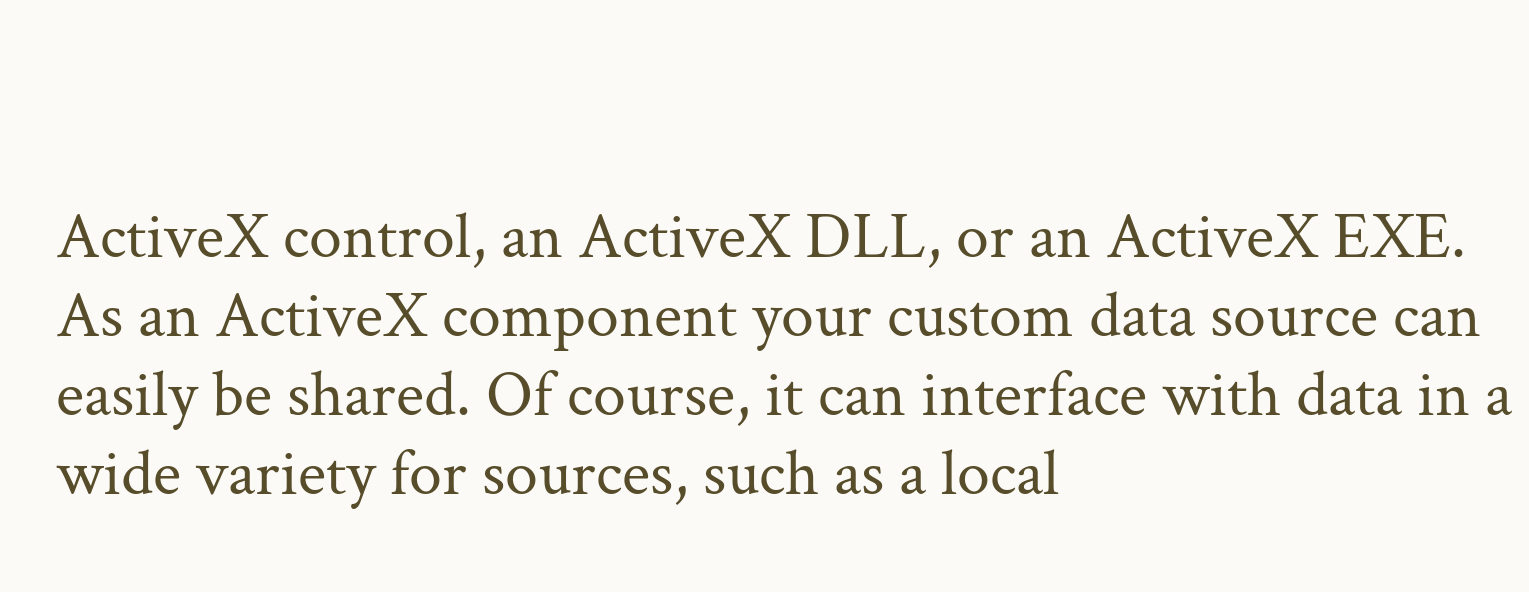ActiveX control, an ActiveX DLL, or an ActiveX EXE. As an ActiveX component your custom data source can easily be shared. Of course, it can interface with data in a wide variety for sources, such as a local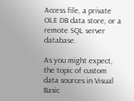Access file, a private OLE DB data store, or a remote SQL server database.

As you might expect, the topic of custom data sources in Visual Basic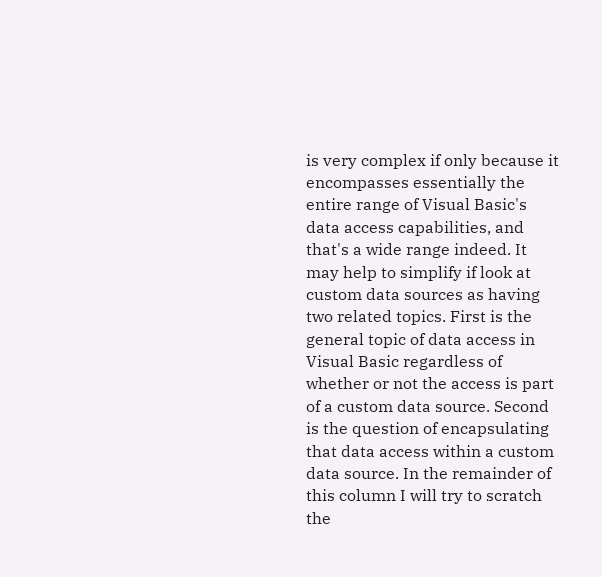is very complex if only because it encompasses essentially the entire range of Visual Basic's data access capabilities, and that's a wide range indeed. It may help to simplify if look at custom data sources as having two related topics. First is the general topic of data access in Visual Basic regardless of whether or not the access is part of a custom data source. Second is the question of encapsulating that data access within a custom data source. In the remainder of this column I will try to scratch the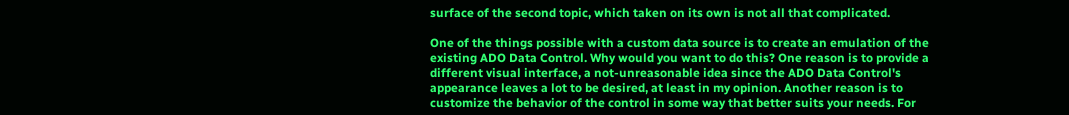surface of the second topic, which taken on its own is not all that complicated.

One of the things possible with a custom data source is to create an emulation of the existing ADO Data Control. Why would you want to do this? One reason is to provide a different visual interface, a not-unreasonable idea since the ADO Data Control's appearance leaves a lot to be desired, at least in my opinion. Another reason is to customize the behavior of the control in some way that better suits your needs. For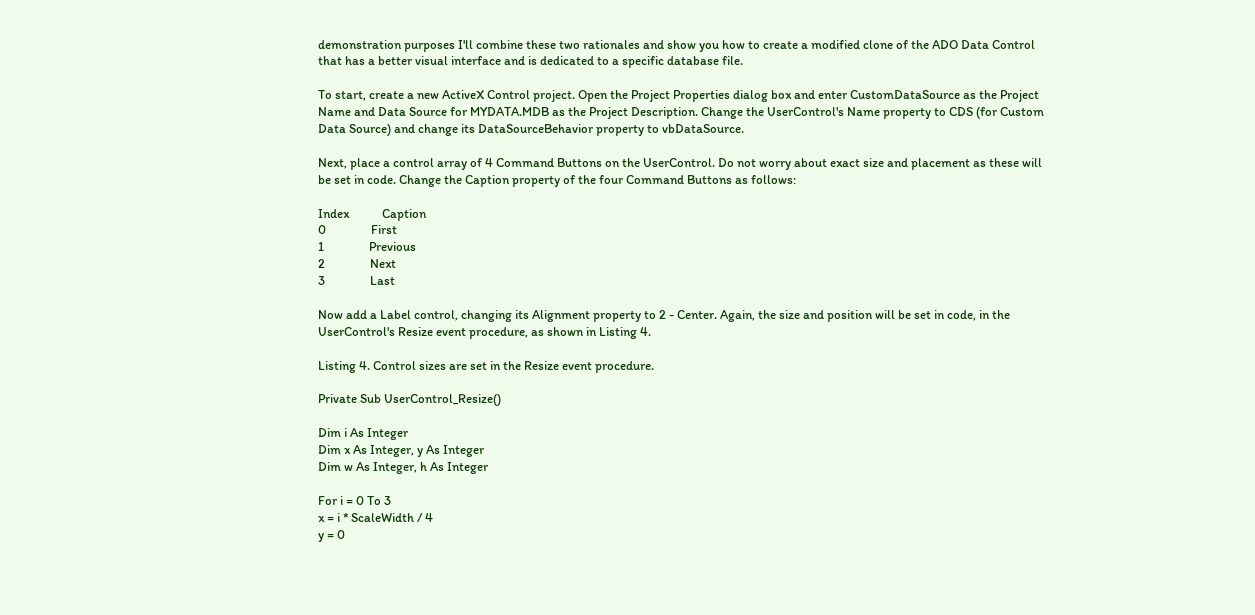demonstration purposes I'll combine these two rationales and show you how to create a modified clone of the ADO Data Control that has a better visual interface and is dedicated to a specific database file.

To start, create a new ActiveX Control project. Open the Project Properties dialog box and enter CustomDataSource as the Project Name and Data Source for MYDATA.MDB as the Project Description. Change the UserControl's Name property to CDS (for Custom Data Source) and change its DataSourceBehavior property to vbDataSource.

Next, place a control array of 4 Command Buttons on the UserControl. Do not worry about exact size and placement as these will be set in code. Change the Caption property of the four Command Buttons as follows:

Index           Caption
0               First
1               Previous
2               Next
3               Last

Now add a Label control, changing its Alignment property to 2 - Center. Again, the size and position will be set in code, in the UserControl's Resize event procedure, as shown in Listing 4.

Listing 4. Control sizes are set in the Resize event procedure.

Private Sub UserControl_Resize()

Dim i As Integer
Dim x As Integer, y As Integer
Dim w As Integer, h As Integer

For i = 0 To 3
x = i * ScaleWidth / 4
y = 0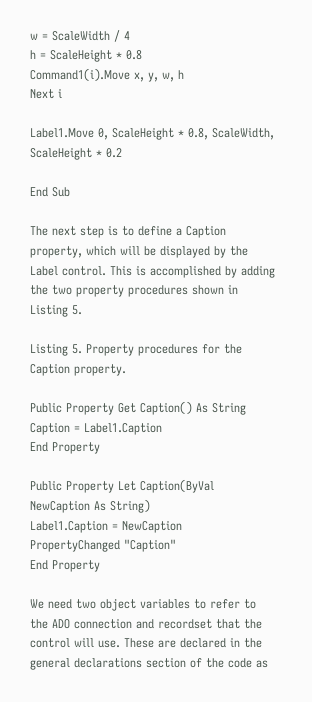w = ScaleWidth / 4
h = ScaleHeight * 0.8
Command1(i).Move x, y, w, h
Next i

Label1.Move 0, ScaleHeight * 0.8, ScaleWidth, ScaleHeight * 0.2

End Sub

The next step is to define a Caption property, which will be displayed by the Label control. This is accomplished by adding the two property procedures shown in Listing 5.

Listing 5. Property procedures for the Caption property.

Public Property Get Caption() As String
Caption = Label1.Caption
End Property

Public Property Let Caption(ByVal NewCaption As String)
Label1.Caption = NewCaption
PropertyChanged "Caption"
End Property

We need two object variables to refer to the ADO connection and recordset that the control will use. These are declared in the general declarations section of the code as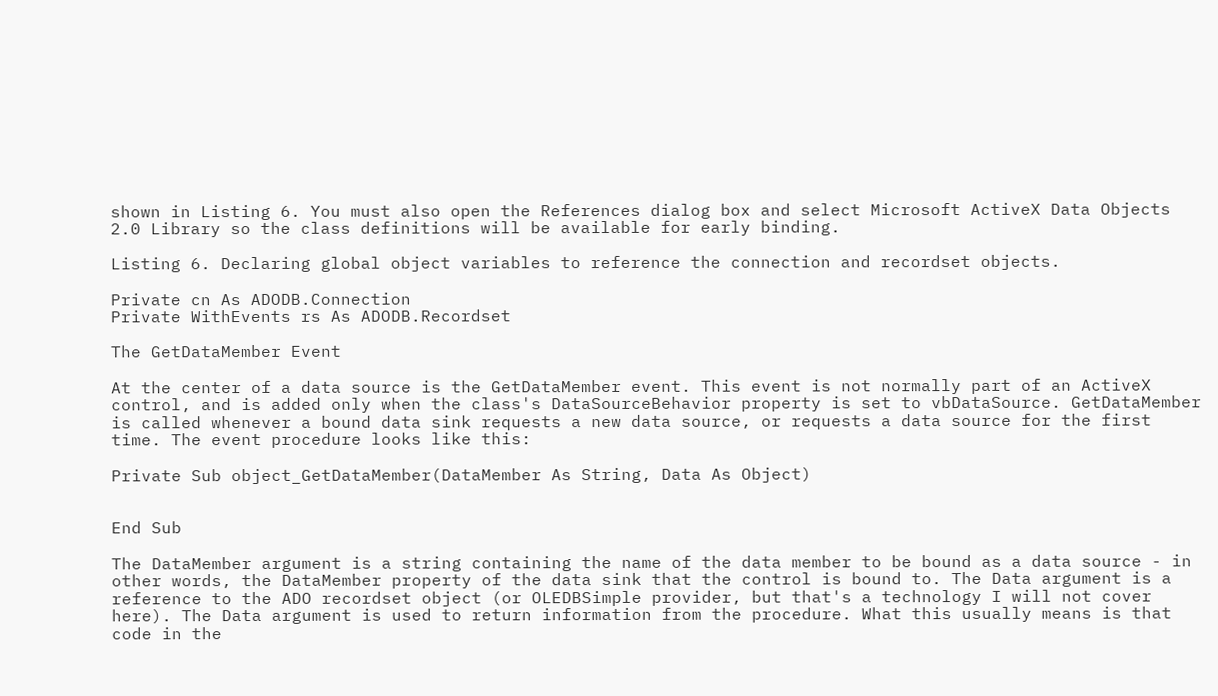shown in Listing 6. You must also open the References dialog box and select Microsoft ActiveX Data Objects 2.0 Library so the class definitions will be available for early binding.

Listing 6. Declaring global object variables to reference the connection and recordset objects.

Private cn As ADODB.Connection
Private WithEvents rs As ADODB.Recordset

The GetDataMember Event

At the center of a data source is the GetDataMember event. This event is not normally part of an ActiveX control, and is added only when the class's DataSourceBehavior property is set to vbDataSource. GetDataMember is called whenever a bound data sink requests a new data source, or requests a data source for the first time. The event procedure looks like this:

Private Sub object_GetDataMember(DataMember As String, Data As Object)


End Sub

The DataMember argument is a string containing the name of the data member to be bound as a data source - in other words, the DataMember property of the data sink that the control is bound to. The Data argument is a reference to the ADO recordset object (or OLEDBSimple provider, but that's a technology I will not cover here). The Data argument is used to return information from the procedure. What this usually means is that code in the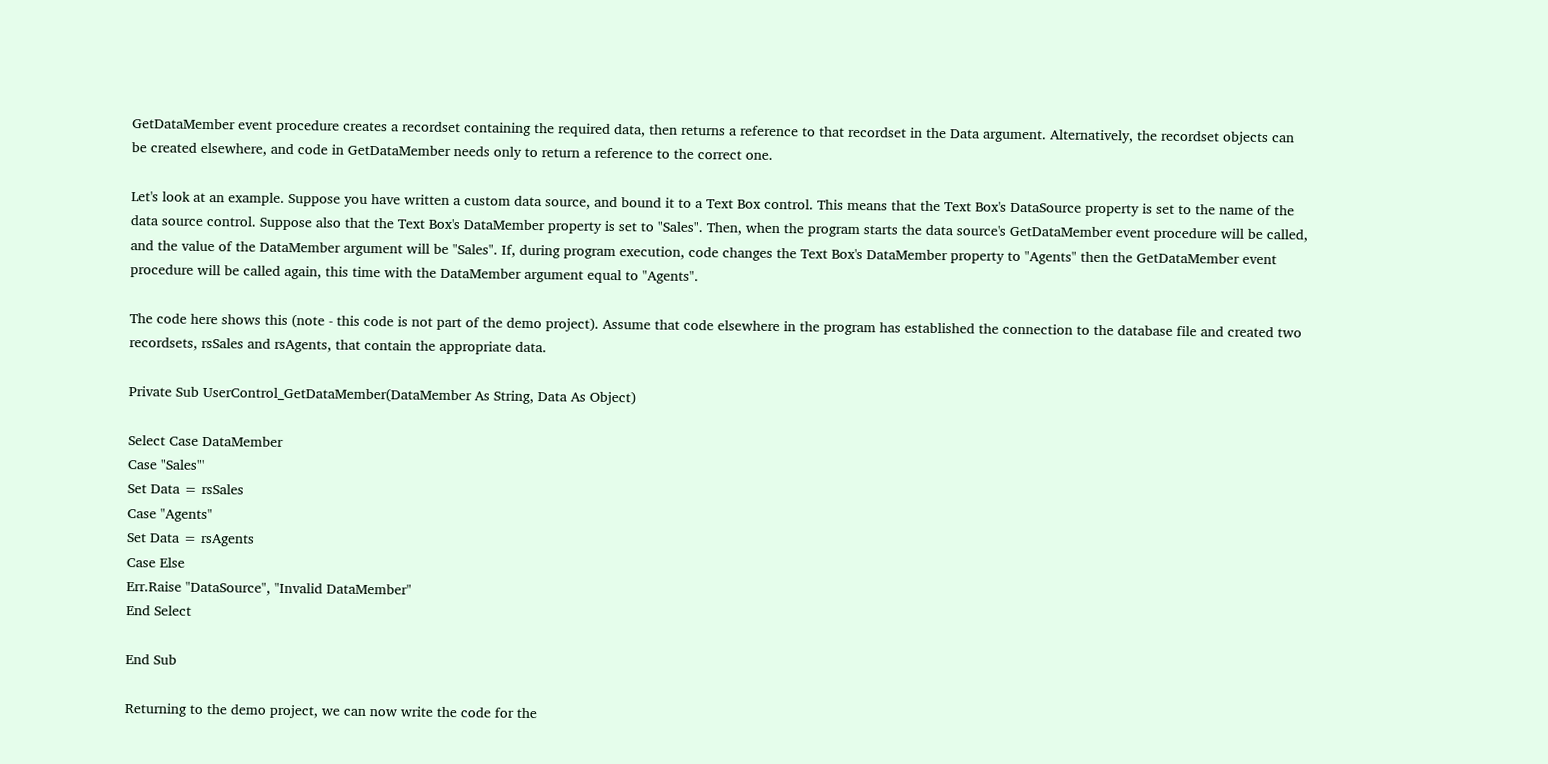GetDataMember event procedure creates a recordset containing the required data, then returns a reference to that recordset in the Data argument. Alternatively, the recordset objects can be created elsewhere, and code in GetDataMember needs only to return a reference to the correct one.

Let's look at an example. Suppose you have written a custom data source, and bound it to a Text Box control. This means that the Text Box's DataSource property is set to the name of the data source control. Suppose also that the Text Box's DataMember property is set to "Sales". Then, when the program starts the data source's GetDataMember event procedure will be called, and the value of the DataMember argument will be "Sales". If, during program execution, code changes the Text Box's DataMember property to "Agents" then the GetDataMember event procedure will be called again, this time with the DataMember argument equal to "Agents".

The code here shows this (note - this code is not part of the demo project). Assume that code elsewhere in the program has established the connection to the database file and created two recordsets, rsSales and rsAgents, that contain the appropriate data.

Private Sub UserControl_GetDataMember(DataMember As String, Data As Object)

Select Case DataMember
Case "Sales"'
Set Data = rsSales
Case "Agents"
Set Data = rsAgents
Case Else
Err.Raise "DataSource", "Invalid DataMember"
End Select

End Sub

Returning to the demo project, we can now write the code for the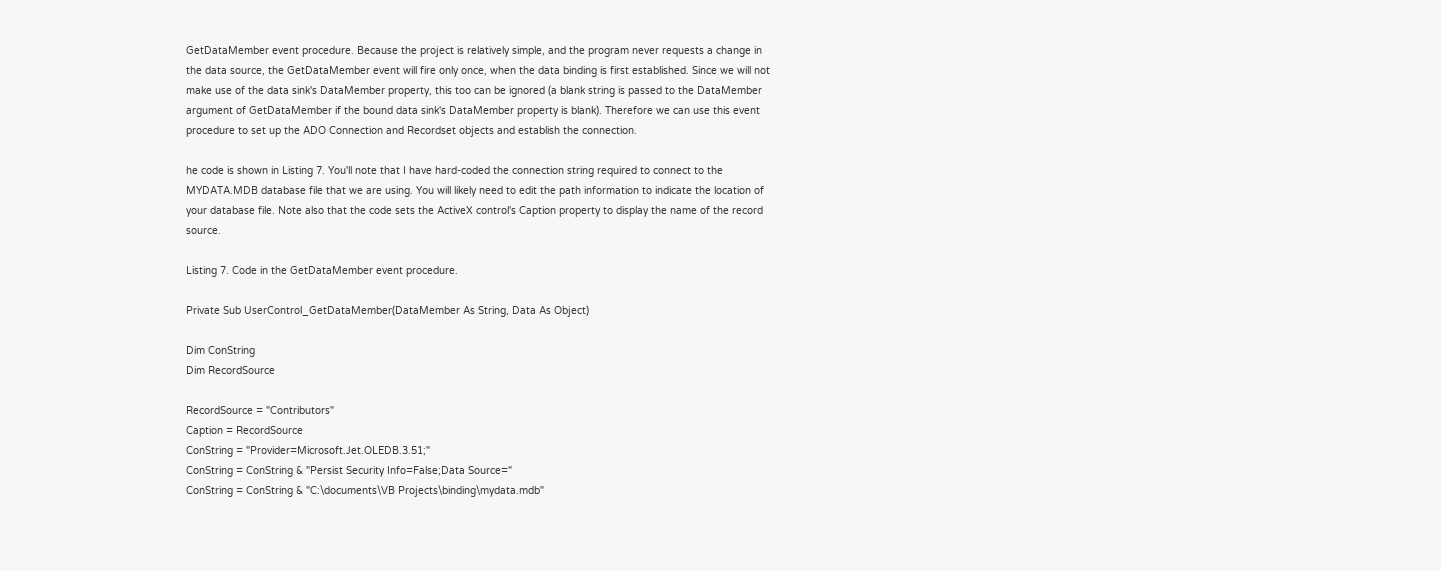GetDataMember event procedure. Because the project is relatively simple, and the program never requests a change in the data source, the GetDataMember event will fire only once, when the data binding is first established. Since we will not make use of the data sink's DataMember property, this too can be ignored (a blank string is passed to the DataMember argument of GetDataMember if the bound data sink's DataMember property is blank). Therefore we can use this event procedure to set up the ADO Connection and Recordset objects and establish the connection.

he code is shown in Listing 7. You'll note that I have hard-coded the connection string required to connect to the MYDATA.MDB database file that we are using. You will likely need to edit the path information to indicate the location of your database file. Note also that the code sets the ActiveX control's Caption property to display the name of the record source.

Listing 7. Code in the GetDataMember event procedure.

Private Sub UserControl_GetDataMember(DataMember As String, Data As Object)

Dim ConString
Dim RecordSource

RecordSource = "Contributors"
Caption = RecordSource
ConString = "Provider=Microsoft.Jet.OLEDB.3.51;"
ConString = ConString & "Persist Security Info=False;Data Source="
ConString = ConString & "C:\documents\VB Projects\binding\mydata.mdb"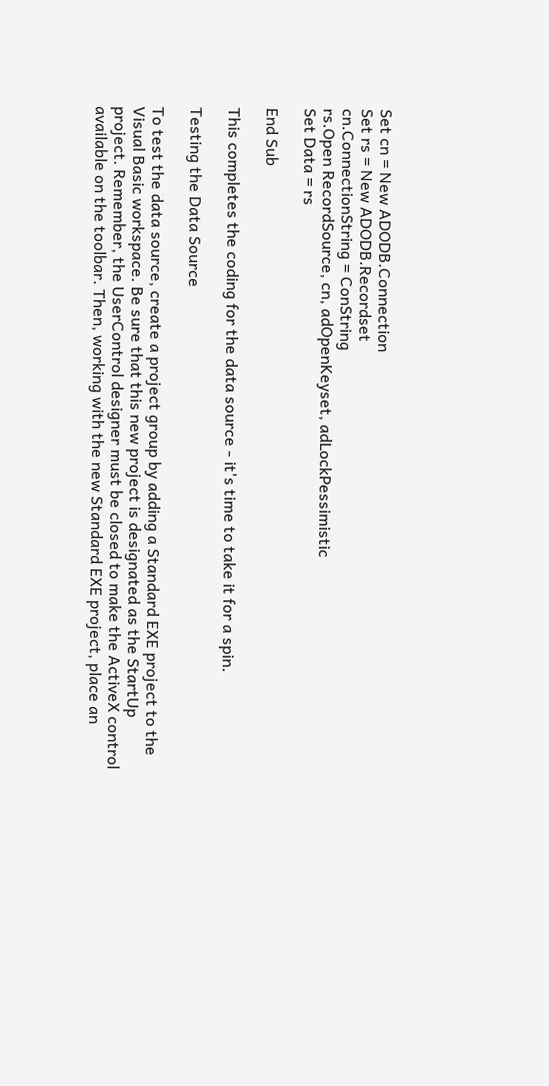Set cn = New ADODB.Connection
Set rs = New ADODB.Recordset
cn.ConnectionString = ConString
rs.Open RecordSource, cn, adOpenKeyset, adLockPessimistic
Set Data = rs

End Sub

This completes the coding for the data source - it's time to take it for a spin.

Testing the Data Source

To test the data source, create a project group by adding a Standard EXE project to the Visual Basic workspace. Be sure that this new project is designated as the StartUp project. Remember, the UserControl designer must be closed to make the ActiveX control available on the toolbar. Then, working with the new Standard EXE project, place an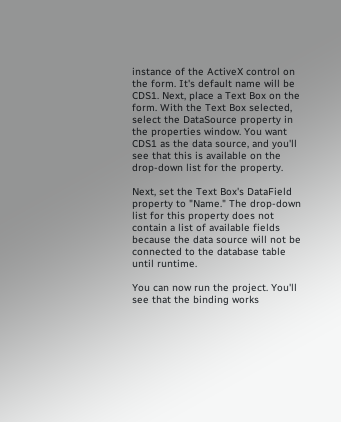instance of the ActiveX control on the form. It's default name will be CDS1. Next, place a Text Box on the form. With the Text Box selected, select the DataSource property in the properties window. You want CDS1 as the data source, and you'll see that this is available on the drop-down list for the property.

Next, set the Text Box's DataField property to "Name." The drop-down list for this property does not contain a list of available fields because the data source will not be connected to the database table until runtime.

You can now run the project. You'll see that the binding works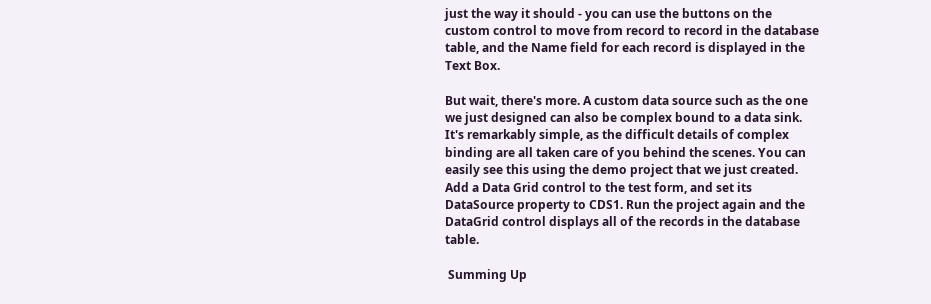just the way it should - you can use the buttons on the custom control to move from record to record in the database table, and the Name field for each record is displayed in the Text Box.

But wait, there's more. A custom data source such as the one we just designed can also be complex bound to a data sink. It's remarkably simple, as the difficult details of complex binding are all taken care of you behind the scenes. You can easily see this using the demo project that we just created. Add a Data Grid control to the test form, and set its DataSource property to CDS1. Run the project again and the DataGrid control displays all of the records in the database table.

 Summing Up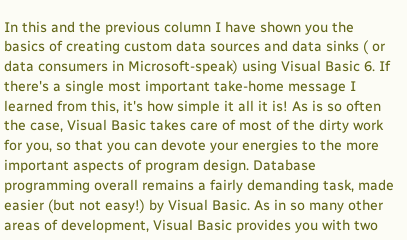In this and the previous column I have shown you the basics of creating custom data sources and data sinks ( or data consumers in Microsoft-speak) using Visual Basic 6. If there's a single most important take-home message I learned from this, it's how simple it all it is! As is so often the case, Visual Basic takes care of most of the dirty work for you, so that you can devote your energies to the more important aspects of program design. Database programming overall remains a fairly demanding task, made easier (but not easy!) by Visual Basic. As in so many other areas of development, Visual Basic provides you with two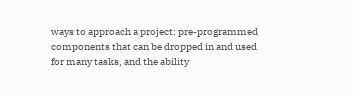ways to approach a project: pre-programmed components that can be dropped in and used for many tasks, and the ability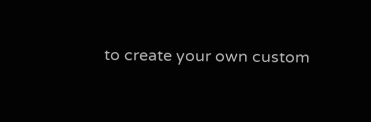to create your own custom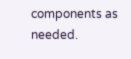components as needed.